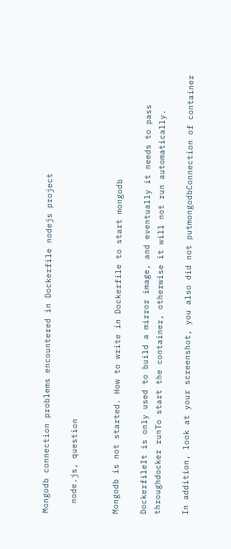Mongodb connection problems encountered in Dockerfile nodejs project

  node.js, question


Mongodb is not started. How to write in Dockerfile to start mongodb

DockerfileIt is only used to build a mirror image, and eventually it needs to pass throughdocker runTo start the container, otherwise it will not run automatically.

In addition, look at your screenshot, you also did not putmongodbConnection of container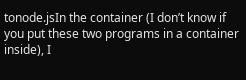tonode.jsIn the container (I don’t know if you put these two programs in a container inside), I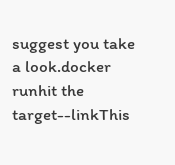suggest you take a look.docker runhit the target--linkThis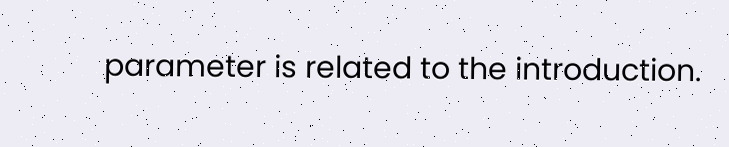parameter is related to the introduction.